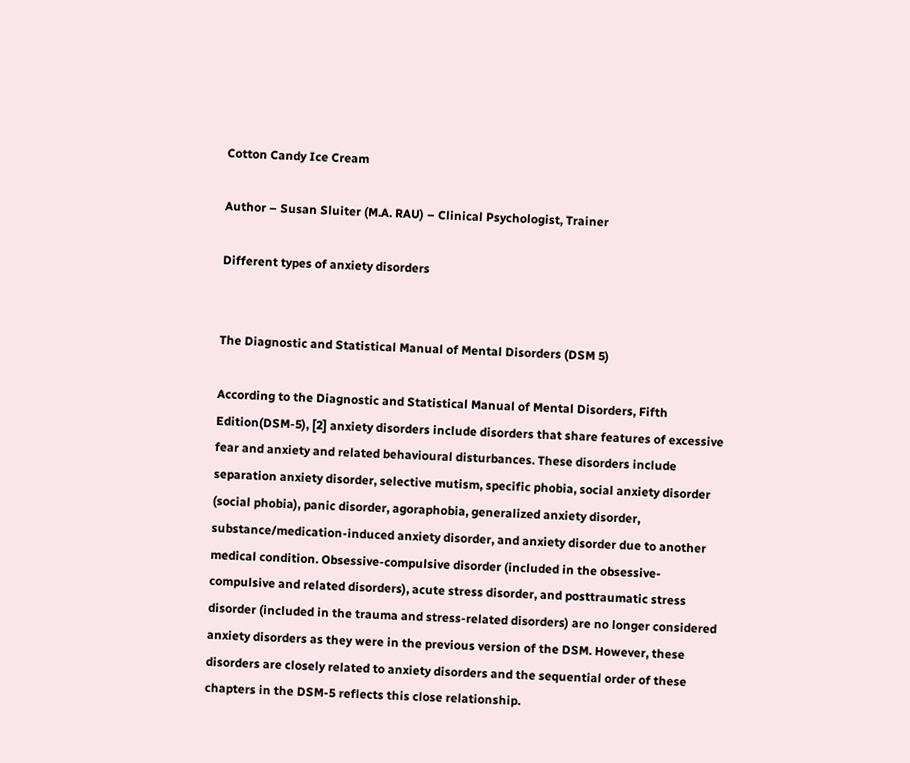Cotton Candy Ice Cream

Author – Susan Sluiter (M.A. RAU) – Clinical Psychologist, Trainer

Different types of anxiety disorders


The Diagnostic and Statistical Manual of Mental Disorders (DSM 5)

According to the Diagnostic and Statistical Manual of Mental Disorders, Fifth Edition(DSM-5), [2] anxiety disorders include disorders that share features of excessive fear and anxiety and related behavioural disturbances. These disorders include separation anxiety disorder, selective mutism, specific phobia, social anxiety disorder (social phobia), panic disorder, agoraphobia, generalized anxiety disorder, substance/medication-induced anxiety disorder, and anxiety disorder due to another medical condition. Obsessive-compulsive disorder (included in the obsessive-compulsive and related disorders), acute stress disorder, and posttraumatic stress disorder (included in the trauma and stress-related disorders) are no longer considered anxiety disorders as they were in the previous version of the DSM. However, these disorders are closely related to anxiety disorders and the sequential order of these chapters in the DSM-5 reflects this close relationship.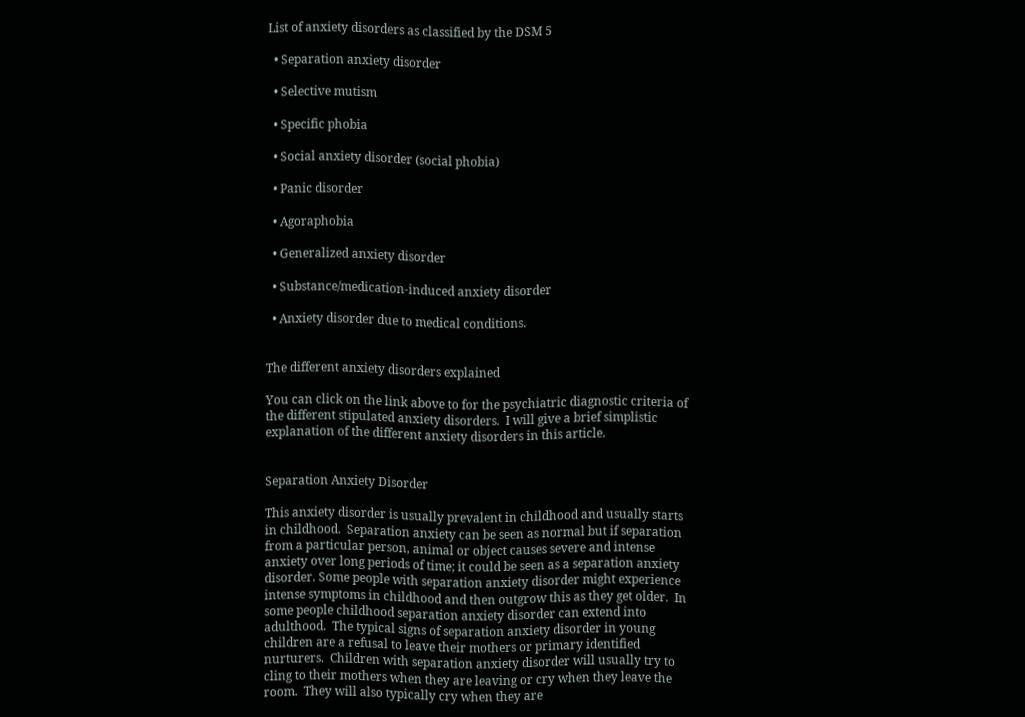List of anxiety disorders as classified by the DSM 5

  • Separation anxiety disorder

  • Selective mutism

  • Specific phobia

  • Social anxiety disorder (social phobia)

  • Panic disorder

  • Agoraphobia

  • Generalized anxiety disorder

  • Substance/medication-induced anxiety disorder

  • Anxiety disorder due to medical conditions.


The different anxiety disorders explained

You can click on the link above to for the psychiatric diagnostic criteria of the different stipulated anxiety disorders.  I will give a brief simplistic explanation of the different anxiety disorders in this article.


Separation Anxiety Disorder

This anxiety disorder is usually prevalent in childhood and usually starts in childhood.  Separation anxiety can be seen as normal but if separation from a particular person, animal or object causes severe and intense anxiety over long periods of time; it could be seen as a separation anxiety disorder. Some people with separation anxiety disorder might experience intense symptoms in childhood and then outgrow this as they get older.  In some people childhood separation anxiety disorder can extend into adulthood.  The typical signs of separation anxiety disorder in young children are a refusal to leave their mothers or primary identified nurturers.  Children with separation anxiety disorder will usually try to cling to their mothers when they are leaving or cry when they leave the room.  They will also typically cry when they are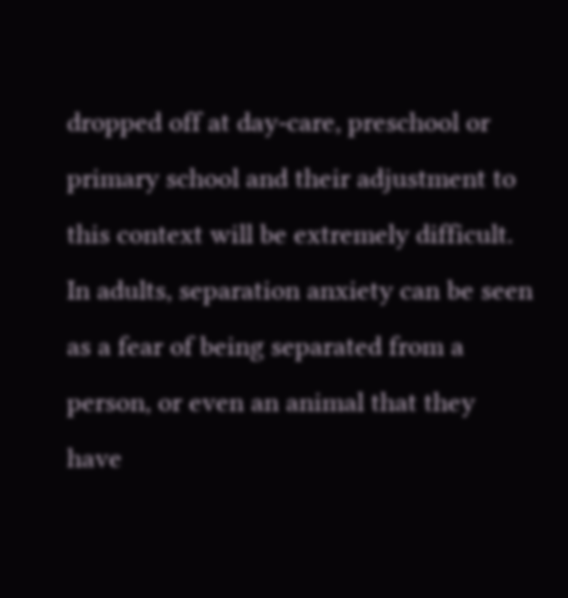dropped off at day-care, preschool or primary school and their adjustment to this context will be extremely difficult.  In adults, separation anxiety can be seen as a fear of being separated from a person, or even an animal that they have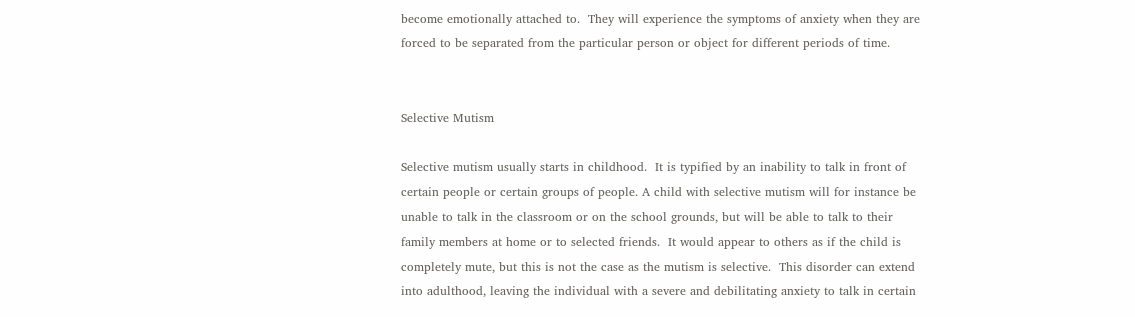become emotionally attached to.  They will experience the symptoms of anxiety when they are forced to be separated from the particular person or object for different periods of time.


Selective Mutism

Selective mutism usually starts in childhood.  It is typified by an inability to talk in front of certain people or certain groups of people. A child with selective mutism will for instance be unable to talk in the classroom or on the school grounds, but will be able to talk to their family members at home or to selected friends.  It would appear to others as if the child is completely mute, but this is not the case as the mutism is selective.  This disorder can extend into adulthood, leaving the individual with a severe and debilitating anxiety to talk in certain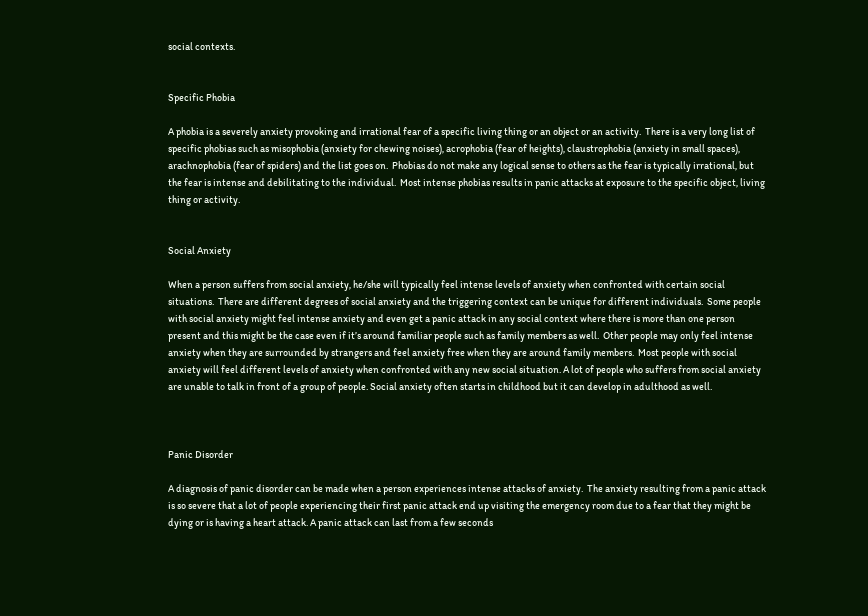social contexts.


Specific Phobia

A phobia is a severely anxiety provoking and irrational fear of a specific living thing or an object or an activity.  There is a very long list of specific phobias such as misophobia (anxiety for chewing noises), acrophobia (fear of heights), claustrophobia (anxiety in small spaces), arachnophobia (fear of spiders) and the list goes on.  Phobias do not make any logical sense to others as the fear is typically irrational, but the fear is intense and debilitating to the individual.  Most intense phobias results in panic attacks at exposure to the specific object, living thing or activity.


Social Anxiety

When a person suffers from social anxiety, he/she will typically feel intense levels of anxiety when confronted with certain social situations.  There are different degrees of social anxiety and the triggering context can be unique for different individuals.  Some people with social anxiety might feel intense anxiety and even get a panic attack in any social context where there is more than one person present and this might be the case even if it’s around familiar people such as family members as well.  Other people may only feel intense anxiety when they are surrounded by strangers and feel anxiety free when they are around family members.  Most people with social anxiety will feel different levels of anxiety when confronted with any new social situation. A lot of people who suffers from social anxiety are unable to talk in front of a group of people. Social anxiety often starts in childhood but it can develop in adulthood as well.



Panic Disorder

A diagnosis of panic disorder can be made when a person experiences intense attacks of anxiety.  The anxiety resulting from a panic attack is so severe that a lot of people experiencing their first panic attack end up visiting the emergency room due to a fear that they might be dying or is having a heart attack. A panic attack can last from a few seconds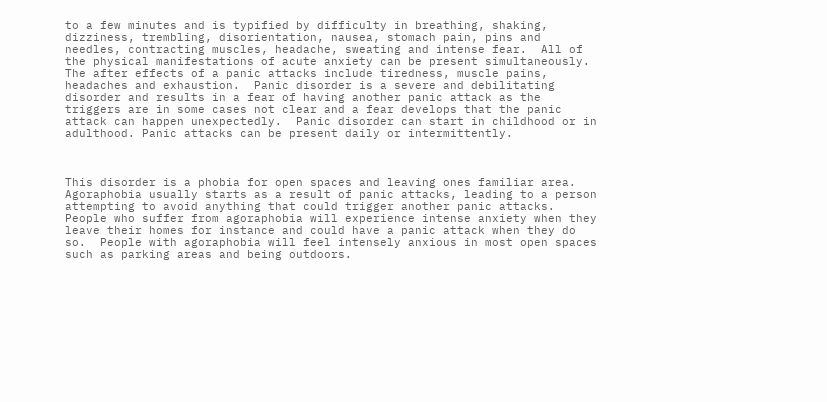to a few minutes and is typified by difficulty in breathing, shaking, dizziness, trembling, disorientation, nausea, stomach pain, pins and needles, contracting muscles, headache, sweating and intense fear.  All of the physical manifestations of acute anxiety can be present simultaneously.  The after effects of a panic attacks include tiredness, muscle pains, headaches and exhaustion.  Panic disorder is a severe and debilitating disorder and results in a fear of having another panic attack as the triggers are in some cases not clear and a fear develops that the panic attack can happen unexpectedly.  Panic disorder can start in childhood or in adulthood. Panic attacks can be present daily or intermittently.



This disorder is a phobia for open spaces and leaving ones familiar area.  Agoraphobia usually starts as a result of panic attacks, leading to a person attempting to avoid anything that could trigger another panic attacks.  People who suffer from agoraphobia will experience intense anxiety when they leave their homes for instance and could have a panic attack when they do so.  People with agoraphobia will feel intensely anxious in most open spaces such as parking areas and being outdoors.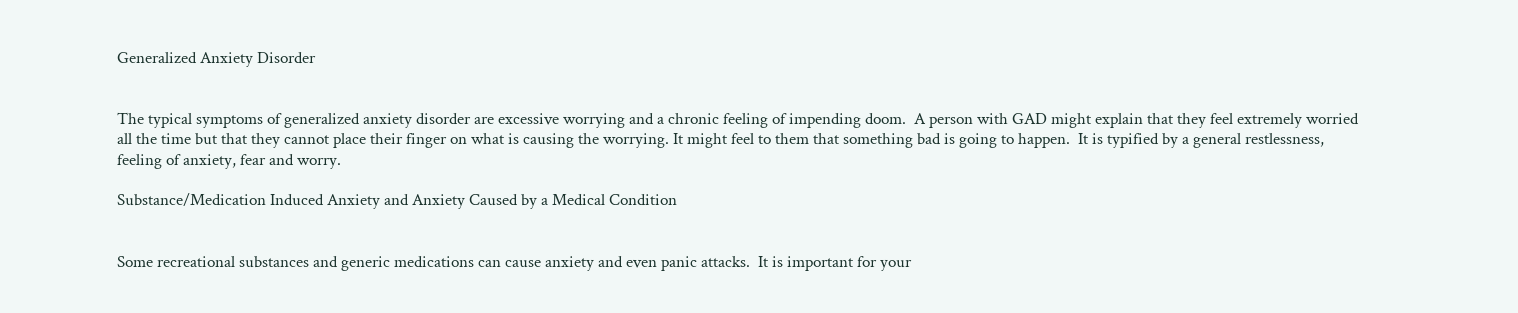Generalized Anxiety Disorder


The typical symptoms of generalized anxiety disorder are excessive worrying and a chronic feeling of impending doom.  A person with GAD might explain that they feel extremely worried all the time but that they cannot place their finger on what is causing the worrying. It might feel to them that something bad is going to happen.  It is typified by a general restlessness, feeling of anxiety, fear and worry.

Substance/Medication Induced Anxiety and Anxiety Caused by a Medical Condition


Some recreational substances and generic medications can cause anxiety and even panic attacks.  It is important for your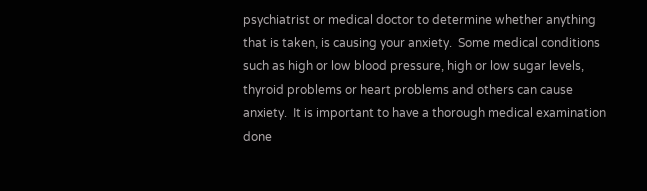psychiatrist or medical doctor to determine whether anything that is taken, is causing your anxiety.  Some medical conditions such as high or low blood pressure, high or low sugar levels, thyroid problems or heart problems and others can cause anxiety.  It is important to have a thorough medical examination done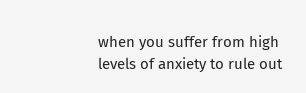when you suffer from high levels of anxiety to rule out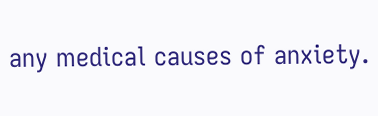any medical causes of anxiety.